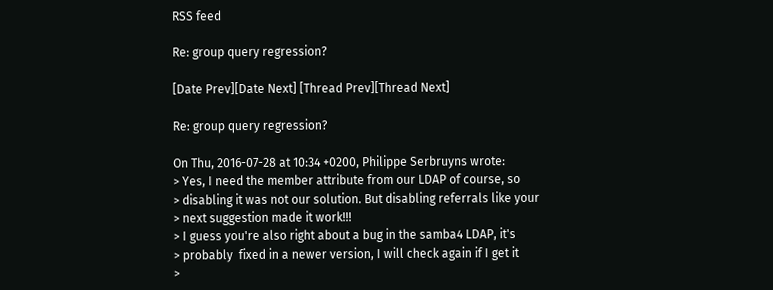RSS feed

Re: group query regression?

[Date Prev][Date Next] [Thread Prev][Thread Next]

Re: group query regression?

On Thu, 2016-07-28 at 10:34 +0200, Philippe Serbruyns wrote:
> Yes, I need the member attribute from our LDAP of course, so
> disabling it was not our solution. But disabling referrals like your
> next suggestion made it work!!!
> I guess you're also right about a bug in the samba4 LDAP, it's
> probably  fixed in a newer version, I will check again if I get it
>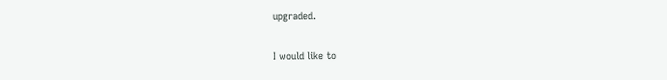upgraded.

I would like to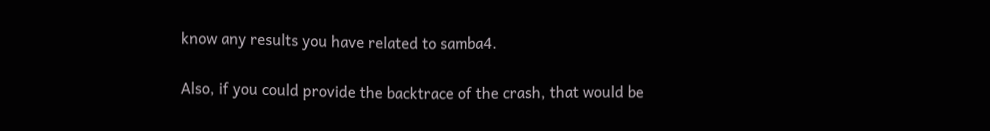know any results you have related to samba4.

Also, if you could provide the backtrace of the crash, that would be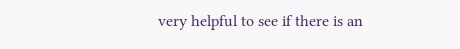very helpful to see if there is an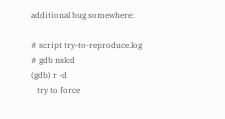additional bug somewhere:

# script try-to-reproduce.log
# gdb nslcd
(gdb) r -d
   try to force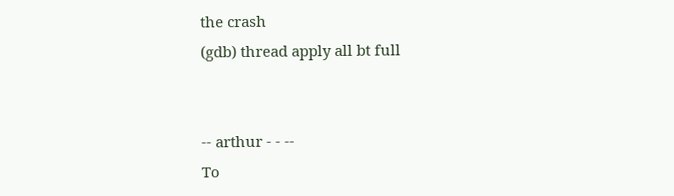the crash
(gdb) thread apply all bt full


-- arthur - - --
To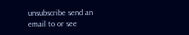unsubscribe send an email to or see